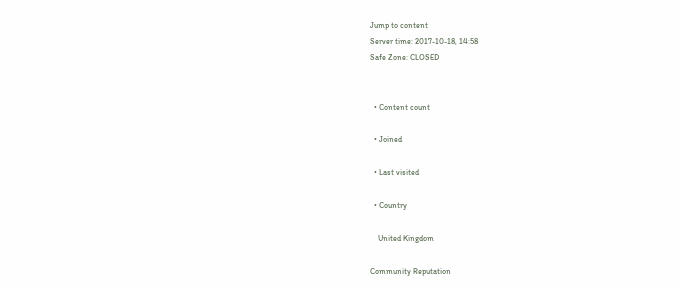Jump to content
Server time: 2017-10-18, 14:58
Safe Zone: CLOSED


  • Content count

  • Joined

  • Last visited

  • Country

    United Kingdom

Community Reputation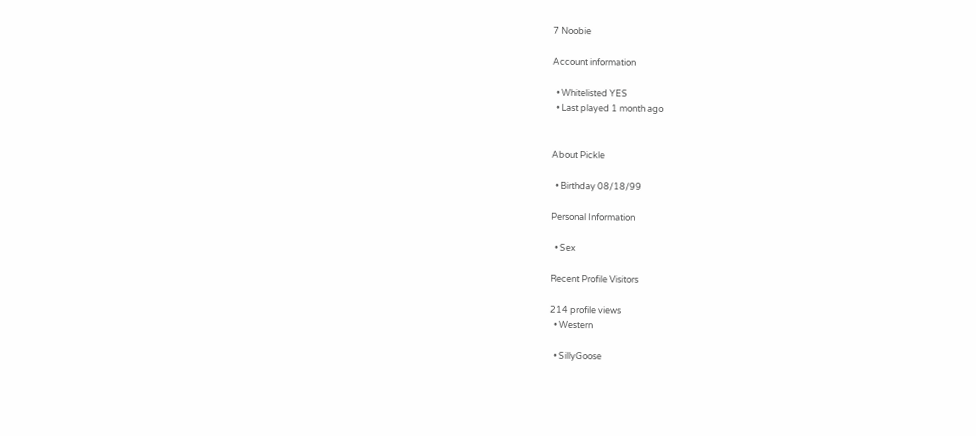7 Noobie

Account information

  • Whitelisted YES
  • Last played 1 month ago


About Pickle

  • Birthday 08/18/99

Personal Information

  • Sex

Recent Profile Visitors

214 profile views
  • Western

  • SillyGoose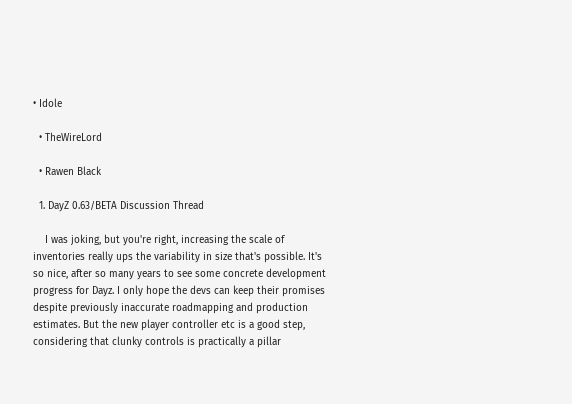• Idole

  • TheWireLord

  • Rawen Black

  1. DayZ 0.63/BETA Discussion Thread

    I was joking, but you're right, increasing the scale of inventories really ups the variability in size that's possible. It's so nice, after so many years to see some concrete development progress for Dayz. I only hope the devs can keep their promises despite previously inaccurate roadmapping and production estimates. But the new player controller etc is a good step, considering that clunky controls is practically a pillar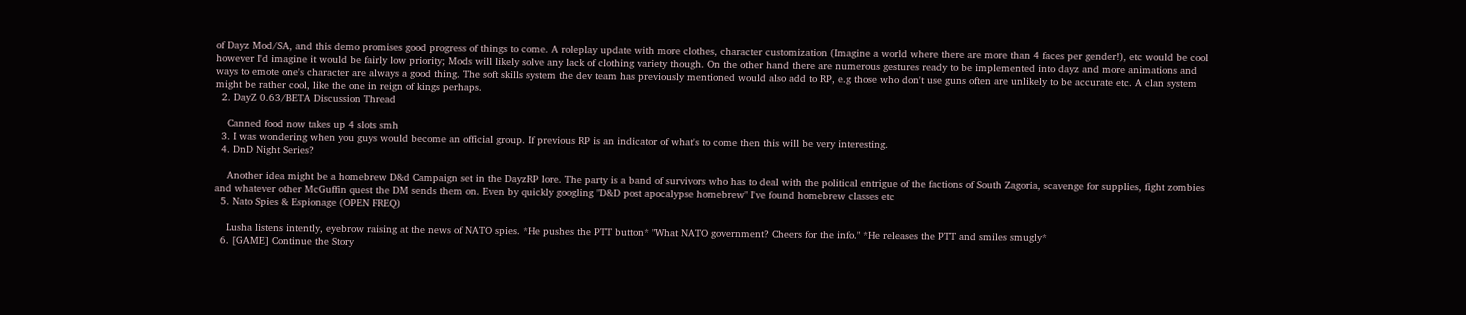of Dayz Mod/SA, and this demo promises good progress of things to come. A roleplay update with more clothes, character customization (Imagine a world where there are more than 4 faces per gender!), etc would be cool however I'd imagine it would be fairly low priority; Mods will likely solve any lack of clothing variety though. On the other hand there are numerous gestures ready to be implemented into dayz and more animations and ways to emote one's character are always a good thing. The soft skills system the dev team has previously mentioned would also add to RP, e.g those who don't use guns often are unlikely to be accurate etc. A clan system might be rather cool, like the one in reign of kings perhaps.
  2. DayZ 0.63/BETA Discussion Thread

    Canned food now takes up 4 slots smh
  3. I was wondering when you guys would become an official group. If previous RP is an indicator of what's to come then this will be very interesting.
  4. DnD Night Series?

    Another idea might be a homebrew D&d Campaign set in the DayzRP lore. The party is a band of survivors who has to deal with the political entrigue of the factions of South Zagoria, scavenge for supplies, fight zombies and whatever other McGuffin quest the DM sends them on. Even by quickly googling "D&D post apocalypse homebrew" I've found homebrew classes etc
  5. Nato Spies & Espionage (OPEN FREQ)

    Lusha listens intently, eyebrow raising at the news of NATO spies. *He pushes the PTT button* "What NATO government? Cheers for the info." *He releases the PTT and smiles smugly*
  6. [GAME] Continue the Story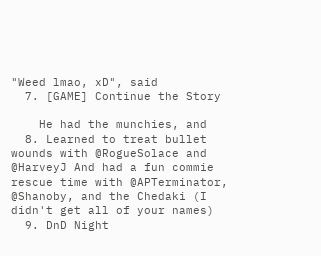"Weed lmao, xD", said
  7. [GAME] Continue the Story

    He had the munchies, and
  8. Learned to treat bullet wounds with @RogueSolace and @HarveyJ And had a fun commie rescue time with @APTerminator, @Shanoby, and the Chedaki (I didn't get all of your names)
  9. DnD Night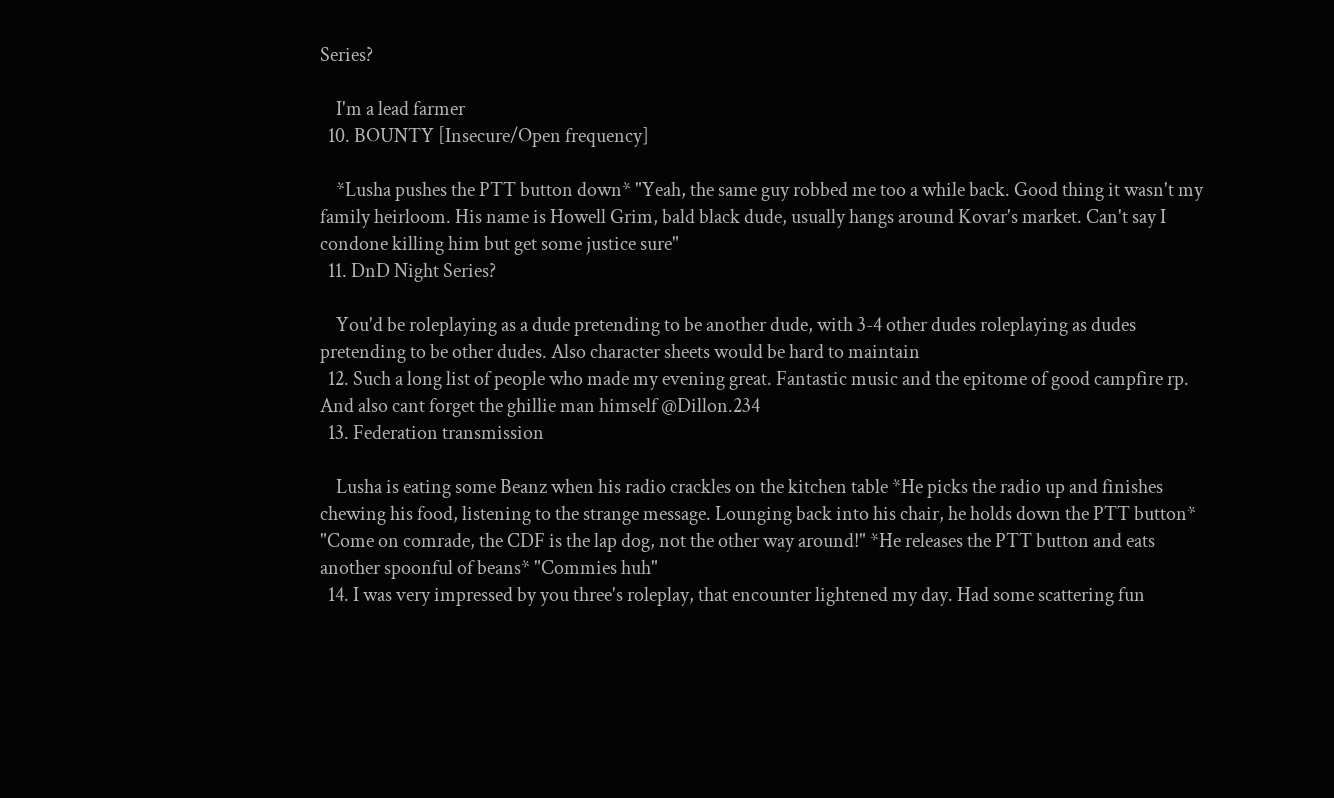Series?

    I'm a lead farmer
  10. BOUNTY [Insecure/Open frequency]

    *Lusha pushes the PTT button down* "Yeah, the same guy robbed me too a while back. Good thing it wasn't my family heirloom. His name is Howell Grim, bald black dude, usually hangs around Kovar's market. Can't say I condone killing him but get some justice sure"
  11. DnD Night Series?

    You'd be roleplaying as a dude pretending to be another dude, with 3-4 other dudes roleplaying as dudes pretending to be other dudes. Also character sheets would be hard to maintain
  12. Such a long list of people who made my evening great. Fantastic music and the epitome of good campfire rp. And also cant forget the ghillie man himself @Dillon.234
  13. Federation transmission

    Lusha is eating some Beanz when his radio crackles on the kitchen table *He picks the radio up and finishes chewing his food, listening to the strange message. Lounging back into his chair, he holds down the PTT button* "Come on comrade, the CDF is the lap dog, not the other way around!" *He releases the PTT button and eats another spoonful of beans* "Commies huh"
  14. I was very impressed by you three's roleplay, that encounter lightened my day. Had some scattering fun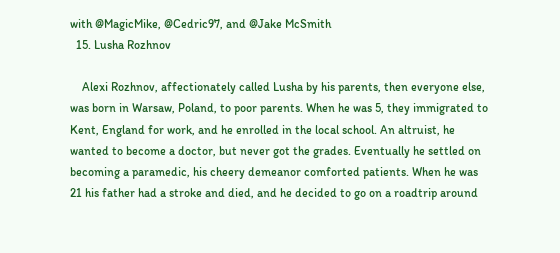with @MagicMike, @Cedric97, and @Jake McSmith
  15. Lusha Rozhnov

    Alexi Rozhnov, affectionately called Lusha by his parents, then everyone else, was born in Warsaw, Poland, to poor parents. When he was 5, they immigrated to Kent, England for work, and he enrolled in the local school. An altruist, he wanted to become a doctor, but never got the grades. Eventually he settled on becoming a paramedic, his cheery demeanor comforted patients. When he was 21 his father had a stroke and died, and he decided to go on a roadtrip around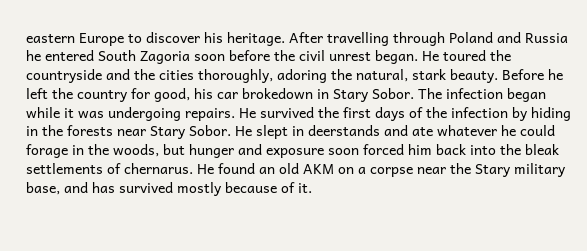eastern Europe to discover his heritage. After travelling through Poland and Russia he entered South Zagoria soon before the civil unrest began. He toured the countryside and the cities thoroughly, adoring the natural, stark beauty. Before he left the country for good, his car brokedown in Stary Sobor. The infection began while it was undergoing repairs. He survived the first days of the infection by hiding in the forests near Stary Sobor. He slept in deerstands and ate whatever he could forage in the woods, but hunger and exposure soon forced him back into the bleak settlements of chernarus. He found an old AKM on a corpse near the Stary military base, and has survived mostly because of it.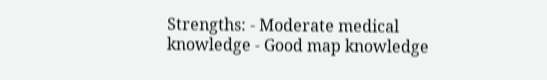Strengths: - Moderate medical knowledge - Good map knowledge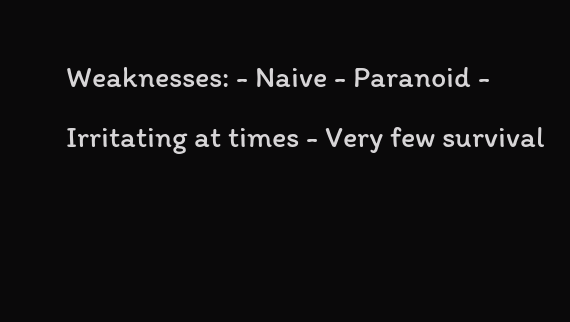Weaknesses: - Naive - Paranoid - Irritating at times - Very few survival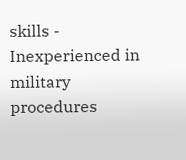skills - Inexperienced in military procedures